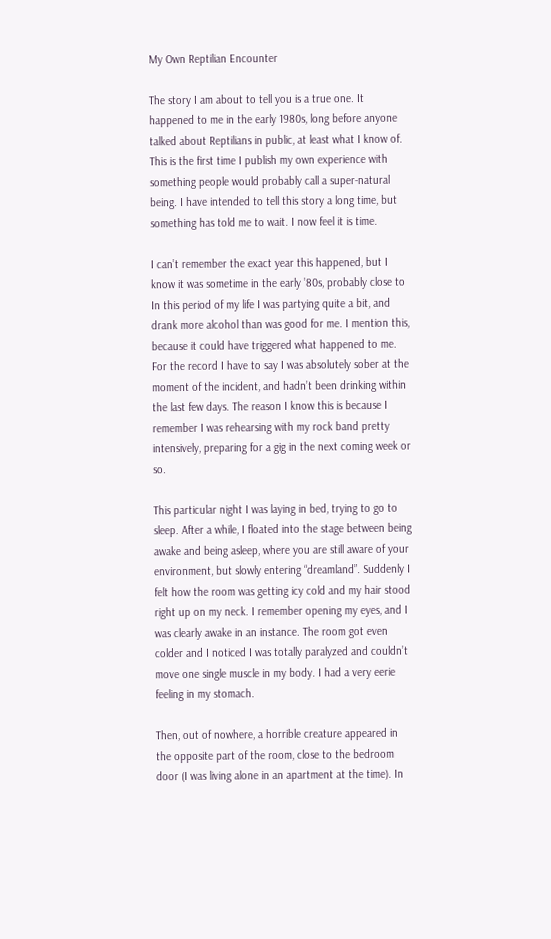My Own Reptilian Encounter

The story I am about to tell you is a true one. It happened to me in the early 1980s, long before anyone talked about Reptilians in public, at least what I know of. This is the first time I publish my own experience with something people would probably call a super-natural being. I have intended to tell this story a long time, but something has told me to wait. I now feel it is time.

I can’t remember the exact year this happened, but I know it was sometime in the early ’80s, probably close to In this period of my life I was partying quite a bit, and drank more alcohol than was good for me. I mention this, because it could have triggered what happened to me. For the record I have to say I was absolutely sober at the moment of the incident, and hadn’t been drinking within the last few days. The reason I know this is because I remember I was rehearsing with my rock band pretty intensively, preparing for a gig in the next coming week or so.

This particular night I was laying in bed, trying to go to sleep. After a while, I floated into the stage between being awake and being asleep, where you are still aware of your environment, but slowly entering “dreamland”. Suddenly I felt how the room was getting icy cold and my hair stood right up on my neck. I remember opening my eyes, and I was clearly awake in an instance. The room got even colder and I noticed I was totally paralyzed and couldn’t move one single muscle in my body. I had a very eerie feeling in my stomach.

Then, out of nowhere, a horrible creature appeared in the opposite part of the room, close to the bedroom door (I was living alone in an apartment at the time). In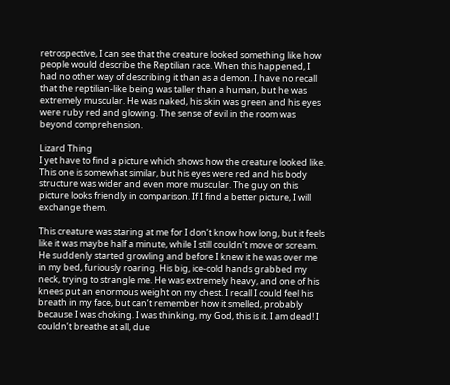retrospective, I can see that the creature looked something like how people would describe the Reptilian race. When this happened, I had no other way of describing it than as a demon. I have no recall that the reptilian-like being was taller than a human, but he was extremely muscular. He was naked, his skin was green and his eyes were ruby red and glowing. The sense of evil in the room was beyond comprehension.

Lizard Thing
I yet have to find a picture which shows how the creature looked like. This one is somewhat similar, but his eyes were red and his body structure was wider and even more muscular. The guy on this picture looks friendly in comparison. If I find a better picture, I will exchange them.

This creature was staring at me for I don’t know how long, but it feels like it was maybe half a minute, while I still couldn’t move or scream. He suddenly started growling and before I knew it he was over me in my bed, furiously roaring. His big, ice-cold hands grabbed my neck, trying to strangle me. He was extremely heavy, and one of his knees put an enormous weight on my chest. I recall I could feel his breath in my face, but can’t remember how it smelled, probably because I was choking. I was thinking, my God, this is it. I am dead! I couldn’t breathe at all, due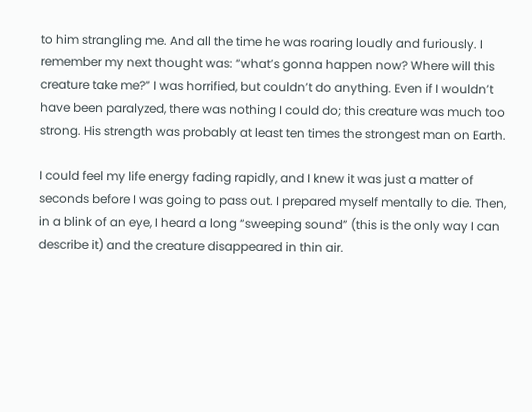to him strangling me. And all the time he was roaring loudly and furiously. I remember my next thought was: “what’s gonna happen now? Where will this creature take me?” I was horrified, but couldn’t do anything. Even if I wouldn’t have been paralyzed, there was nothing I could do; this creature was much too strong. His strength was probably at least ten times the strongest man on Earth.

I could feel my life energy fading rapidly, and I knew it was just a matter of seconds before I was going to pass out. I prepared myself mentally to die. Then, in a blink of an eye, I heard a long “sweeping sound” (this is the only way I can describe it) and the creature disappeared in thin air.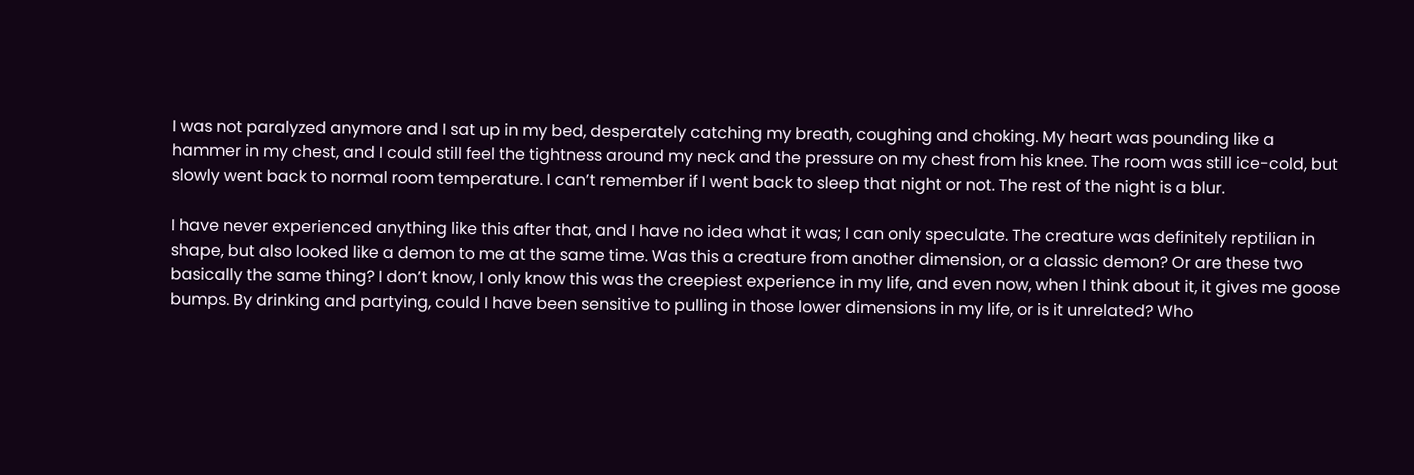I was not paralyzed anymore and I sat up in my bed, desperately catching my breath, coughing and choking. My heart was pounding like a hammer in my chest, and I could still feel the tightness around my neck and the pressure on my chest from his knee. The room was still ice-cold, but slowly went back to normal room temperature. I can’t remember if I went back to sleep that night or not. The rest of the night is a blur.

I have never experienced anything like this after that, and I have no idea what it was; I can only speculate. The creature was definitely reptilian in shape, but also looked like a demon to me at the same time. Was this a creature from another dimension, or a classic demon? Or are these two basically the same thing? I don’t know, I only know this was the creepiest experience in my life, and even now, when I think about it, it gives me goose bumps. By drinking and partying, could I have been sensitive to pulling in those lower dimensions in my life, or is it unrelated? Who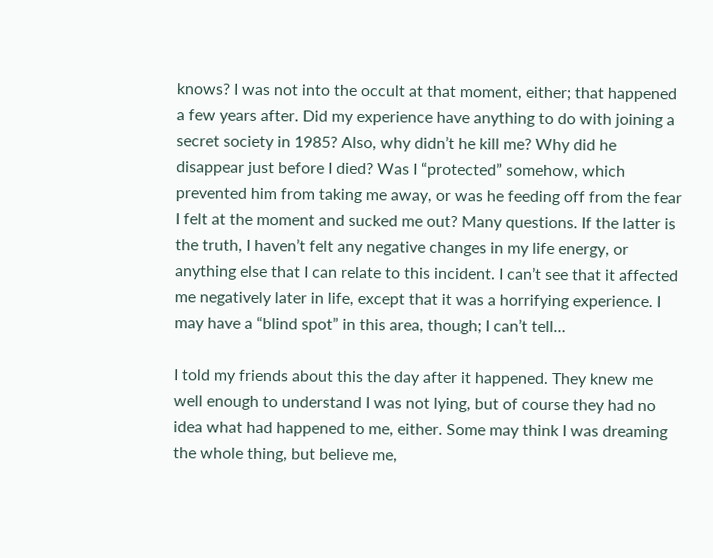knows? I was not into the occult at that moment, either; that happened a few years after. Did my experience have anything to do with joining a secret society in 1985? Also, why didn’t he kill me? Why did he disappear just before I died? Was I “protected” somehow, which prevented him from taking me away, or was he feeding off from the fear I felt at the moment and sucked me out? Many questions. If the latter is the truth, I haven’t felt any negative changes in my life energy, or anything else that I can relate to this incident. I can’t see that it affected me negatively later in life, except that it was a horrifying experience. I may have a “blind spot” in this area, though; I can’t tell…

I told my friends about this the day after it happened. They knew me well enough to understand I was not lying, but of course they had no idea what had happened to me, either. Some may think I was dreaming the whole thing, but believe me,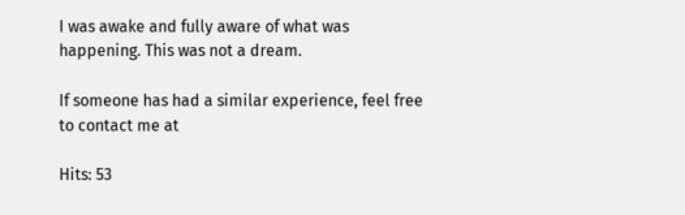I was awake and fully aware of what was happening. This was not a dream.

If someone has had a similar experience, feel free to contact me at

Hits: 53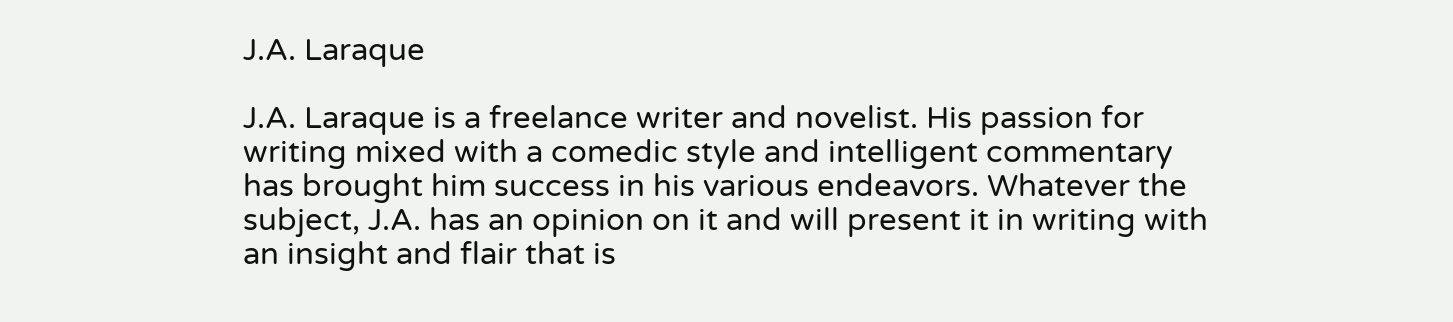J.A. Laraque

J.A. Laraque is a freelance writer and novelist. His passion for writing mixed with a comedic style and intelligent commentary has brought him success in his various endeavors. Whatever the subject, J.A. has an opinion on it and will present it in writing with an insight and flair that is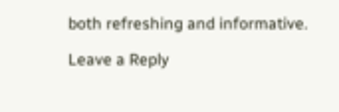both refreshing and informative.

Leave a Reply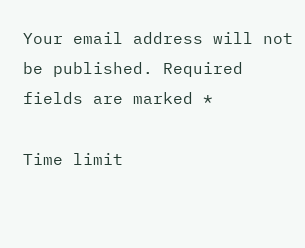Your email address will not be published. Required fields are marked *

Time limit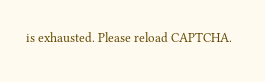is exhausted. Please reload CAPTCHA.